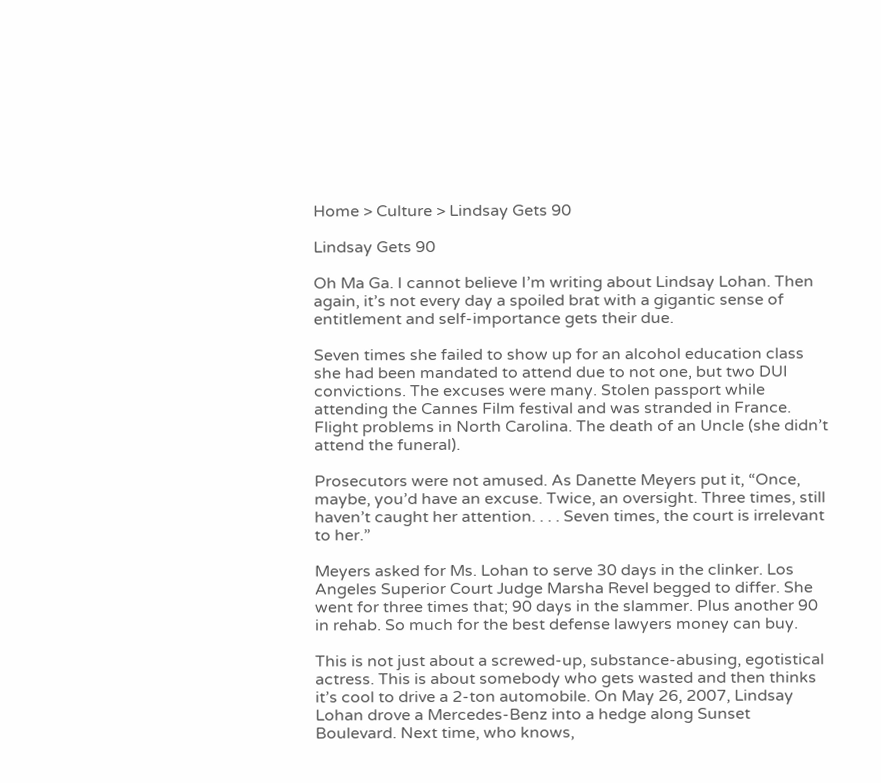Home > Culture > Lindsay Gets 90

Lindsay Gets 90

Oh Ma Ga. I cannot believe I’m writing about Lindsay Lohan. Then again, it’s not every day a spoiled brat with a gigantic sense of entitlement and self-importance gets their due.

Seven times she failed to show up for an alcohol education class she had been mandated to attend due to not one, but two DUI convictions. The excuses were many. Stolen passport while attending the Cannes Film festival and was stranded in France. Flight problems in North Carolina. The death of an Uncle (she didn’t attend the funeral).

Prosecutors were not amused. As Danette Meyers put it, “Once, maybe, you’d have an excuse. Twice, an oversight. Three times, still haven’t caught her attention. . . . Seven times, the court is irrelevant to her.”

Meyers asked for Ms. Lohan to serve 30 days in the clinker. Los Angeles Superior Court Judge Marsha Revel begged to differ. She went for three times that; 90 days in the slammer. Plus another 90 in rehab. So much for the best defense lawyers money can buy.

This is not just about a screwed-up, substance-abusing, egotistical actress. This is about somebody who gets wasted and then thinks it’s cool to drive a 2-ton automobile. On May 26, 2007, Lindsay Lohan drove a Mercedes-Benz into a hedge along Sunset Boulevard. Next time, who knows,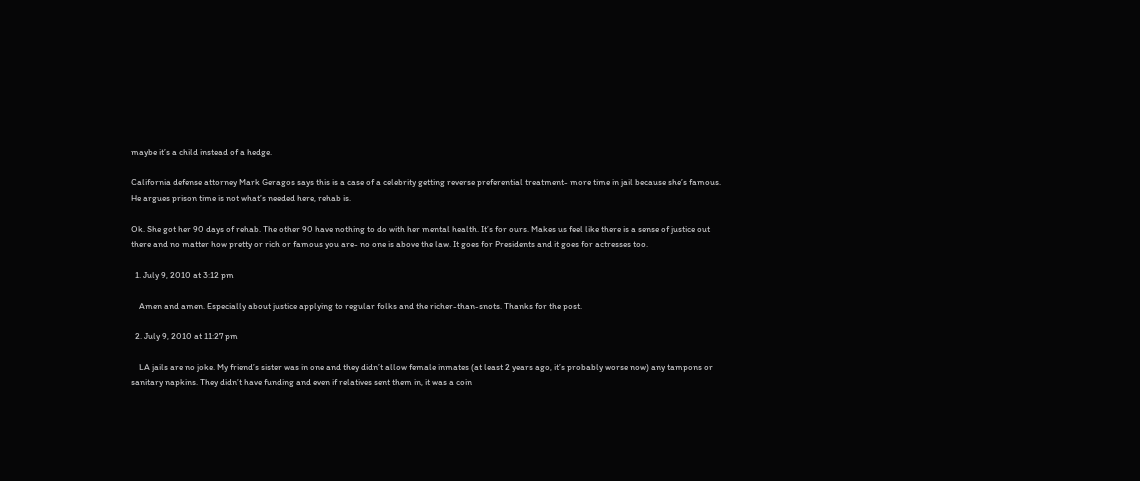maybe it’s a child instead of a hedge.

California defense attorney Mark Geragos says this is a case of a celebrity getting reverse preferential treatment- more time in jail because she’s famous. He argues prison time is not what’s needed here, rehab is.

Ok. She got her 90 days of rehab. The other 90 have nothing to do with her mental health. It’s for ours. Makes us feel like there is a sense of justice out there and no matter how pretty or rich or famous you are- no one is above the law. It goes for Presidents and it goes for actresses too.

  1. July 9, 2010 at 3:12 pm

    Amen and amen. Especially about justice applying to regular folks and the richer-than-snots. Thanks for the post.

  2. July 9, 2010 at 11:27 pm

    LA jails are no joke. My friend’s sister was in one and they didn’t allow female inmates (at least 2 years ago, it’s probably worse now) any tampons or sanitary napkins. They didn’t have funding and even if relatives sent them in, it was a coin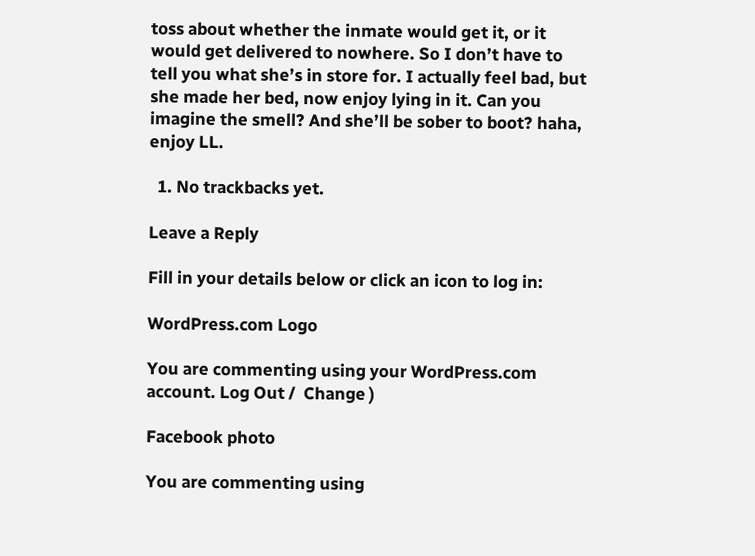toss about whether the inmate would get it, or it would get delivered to nowhere. So I don’t have to tell you what she’s in store for. I actually feel bad, but she made her bed, now enjoy lying in it. Can you imagine the smell? And she’ll be sober to boot? haha, enjoy LL.

  1. No trackbacks yet.

Leave a Reply

Fill in your details below or click an icon to log in:

WordPress.com Logo

You are commenting using your WordPress.com account. Log Out /  Change )

Facebook photo

You are commenting using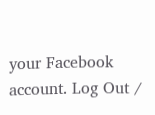your Facebook account. Log Out /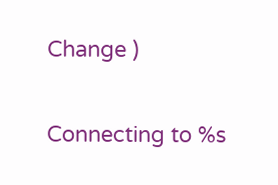Change )

Connecting to %s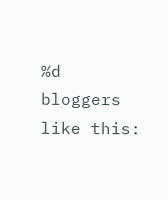%d bloggers like this: